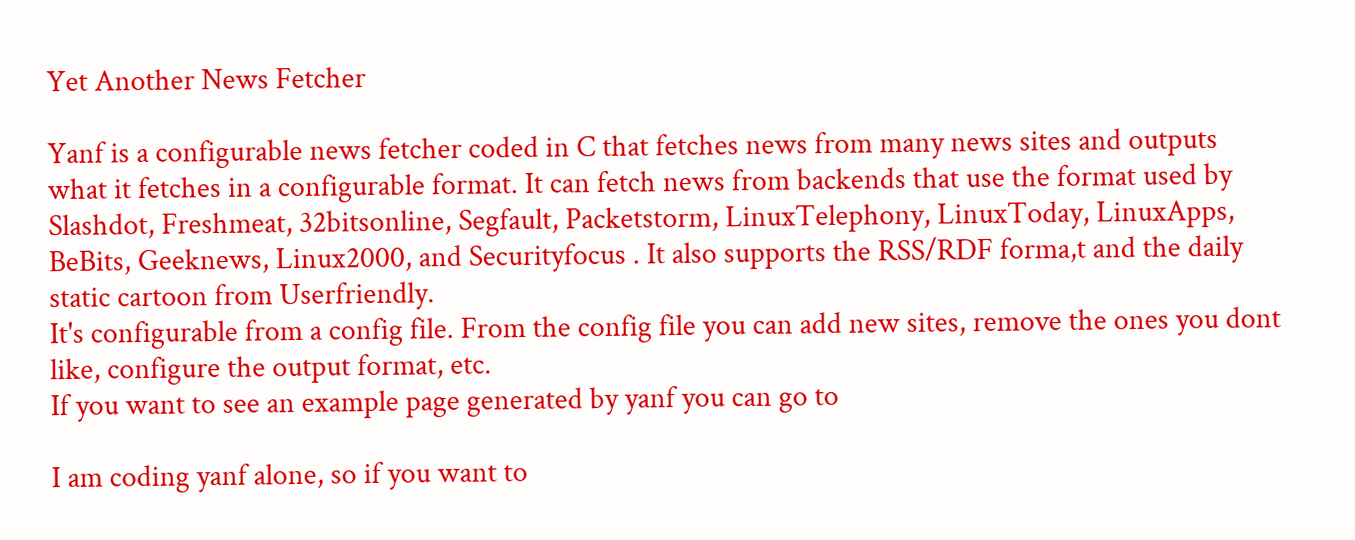Yet Another News Fetcher

Yanf is a configurable news fetcher coded in C that fetches news from many news sites and outputs what it fetches in a configurable format. It can fetch news from backends that use the format used by Slashdot, Freshmeat, 32bitsonline, Segfault, Packetstorm, LinuxTelephony, LinuxToday, LinuxApps, BeBits, Geeknews, Linux2000, and Securityfocus . It also supports the RSS/RDF forma,t and the daily static cartoon from Userfriendly.
It's configurable from a config file. From the config file you can add new sites, remove the ones you dont like, configure the output format, etc.
If you want to see an example page generated by yanf you can go to

I am coding yanf alone, so if you want to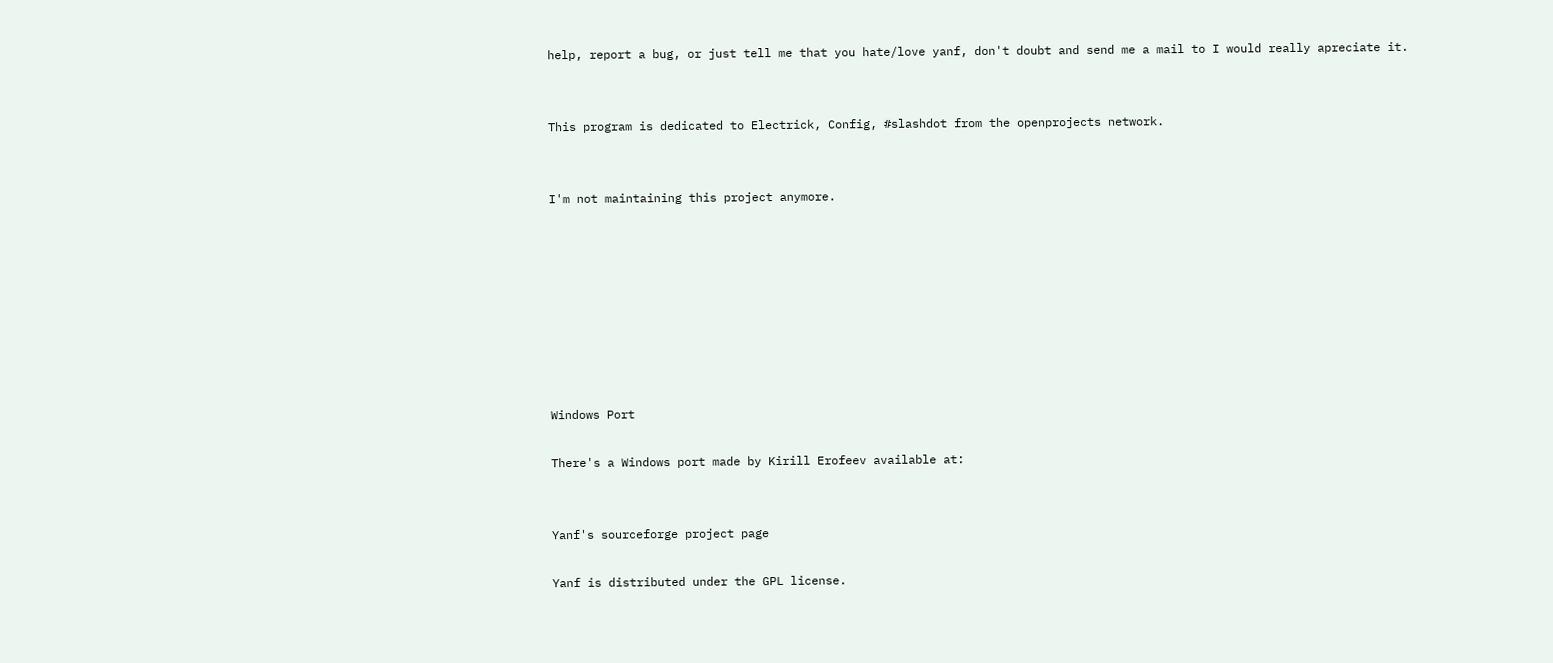help, report a bug, or just tell me that you hate/love yanf, don't doubt and send me a mail to I would really apreciate it.


This program is dedicated to Electrick, Config, #slashdot from the openprojects network.


I'm not maintaining this project anymore.








Windows Port

There's a Windows port made by Kirill Erofeev available at:


Yanf's sourceforge project page

Yanf is distributed under the GPL license.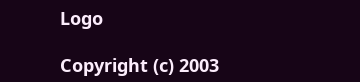Logo

Copyright (c) 2003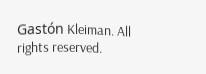Gastón Kleiman. All rights reserved.